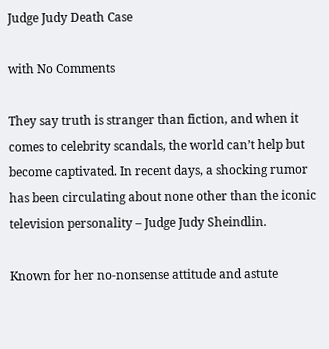Judge Judy Death Case

with No Comments

They say truth is stranger than fiction, and when it comes to celebrity scandals, the world can’t help but become captivated. In recent days, a shocking rumor has been circulating about none other than the iconic television personality – Judge Judy Sheindlin.

Known for her no-nonsense attitude and astute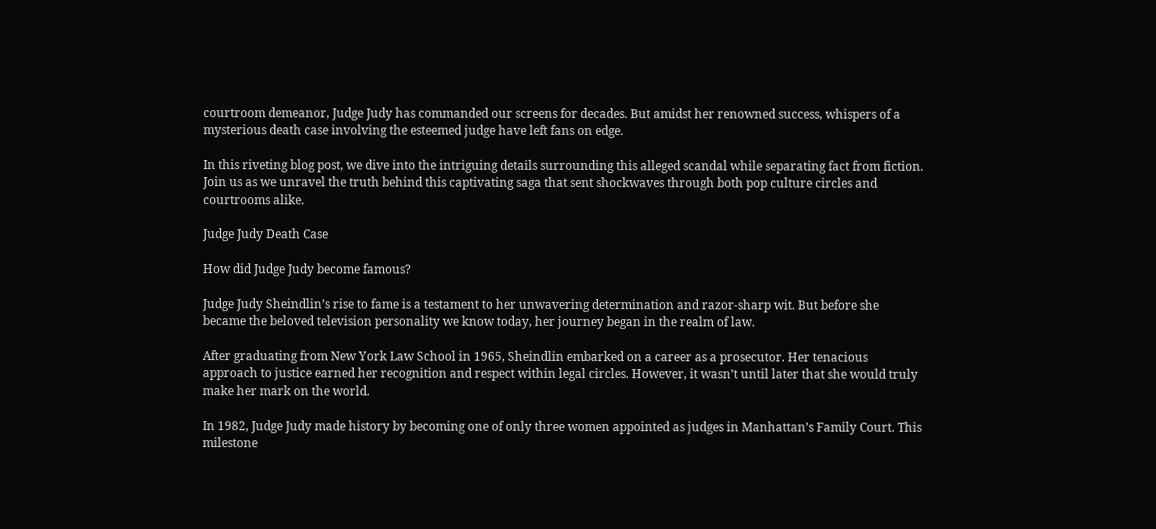courtroom demeanor, Judge Judy has commanded our screens for decades. But amidst her renowned success, whispers of a mysterious death case involving the esteemed judge have left fans on edge.

In this riveting blog post, we dive into the intriguing details surrounding this alleged scandal while separating fact from fiction. Join us as we unravel the truth behind this captivating saga that sent shockwaves through both pop culture circles and courtrooms alike.

Judge Judy Death Case

How did Judge Judy become famous?

Judge Judy Sheindlin’s rise to fame is a testament to her unwavering determination and razor-sharp wit. But before she became the beloved television personality we know today, her journey began in the realm of law.

After graduating from New York Law School in 1965, Sheindlin embarked on a career as a prosecutor. Her tenacious approach to justice earned her recognition and respect within legal circles. However, it wasn’t until later that she would truly make her mark on the world.

In 1982, Judge Judy made history by becoming one of only three women appointed as judges in Manhattan’s Family Court. This milestone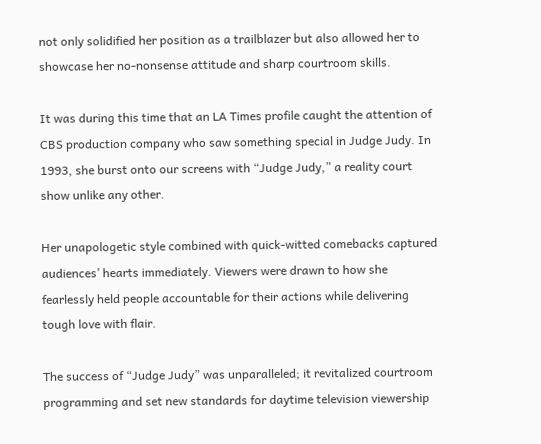not only solidified her position as a trailblazer but also allowed her to showcase her no-nonsense attitude and sharp courtroom skills.

It was during this time that an LA Times profile caught the attention of CBS production company who saw something special in Judge Judy. In 1993, she burst onto our screens with “Judge Judy,” a reality court show unlike any other.

Her unapologetic style combined with quick-witted comebacks captured audiences’ hearts immediately. Viewers were drawn to how she fearlessly held people accountable for their actions while delivering tough love with flair.

The success of “Judge Judy” was unparalleled; it revitalized courtroom programming and set new standards for daytime television viewership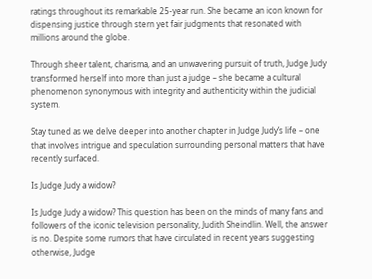ratings throughout its remarkable 25-year run. She became an icon known for dispensing justice through stern yet fair judgments that resonated with millions around the globe.

Through sheer talent, charisma, and an unwavering pursuit of truth, Judge Judy transformed herself into more than just a judge – she became a cultural phenomenon synonymous with integrity and authenticity within the judicial system.

Stay tuned as we delve deeper into another chapter in Judge Judy’s life – one that involves intrigue and speculation surrounding personal matters that have recently surfaced.

Is Judge Judy a widow?

Is Judge Judy a widow? This question has been on the minds of many fans and followers of the iconic television personality, Judith Sheindlin. Well, the answer is no. Despite some rumors that have circulated in recent years suggesting otherwise, Judge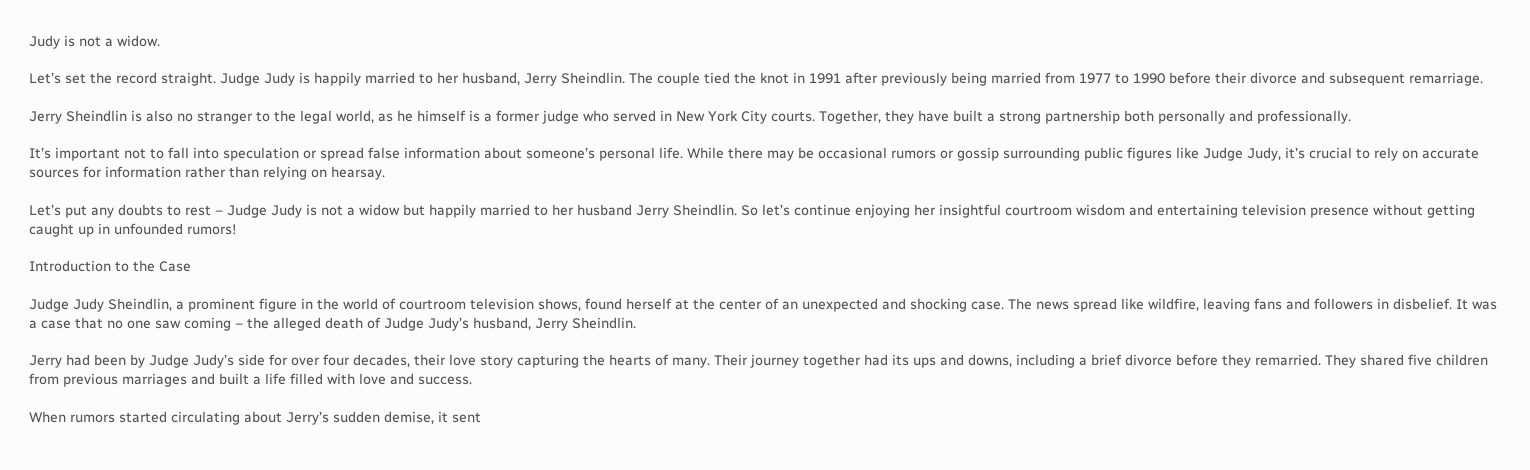Judy is not a widow.

Let’s set the record straight. Judge Judy is happily married to her husband, Jerry Sheindlin. The couple tied the knot in 1991 after previously being married from 1977 to 1990 before their divorce and subsequent remarriage.

Jerry Sheindlin is also no stranger to the legal world, as he himself is a former judge who served in New York City courts. Together, they have built a strong partnership both personally and professionally.

It’s important not to fall into speculation or spread false information about someone’s personal life. While there may be occasional rumors or gossip surrounding public figures like Judge Judy, it’s crucial to rely on accurate sources for information rather than relying on hearsay.

Let’s put any doubts to rest – Judge Judy is not a widow but happily married to her husband Jerry Sheindlin. So let’s continue enjoying her insightful courtroom wisdom and entertaining television presence without getting caught up in unfounded rumors!

Introduction to the Case

Judge Judy Sheindlin, a prominent figure in the world of courtroom television shows, found herself at the center of an unexpected and shocking case. The news spread like wildfire, leaving fans and followers in disbelief. It was a case that no one saw coming – the alleged death of Judge Judy’s husband, Jerry Sheindlin.

Jerry had been by Judge Judy’s side for over four decades, their love story capturing the hearts of many. Their journey together had its ups and downs, including a brief divorce before they remarried. They shared five children from previous marriages and built a life filled with love and success.

When rumors started circulating about Jerry’s sudden demise, it sent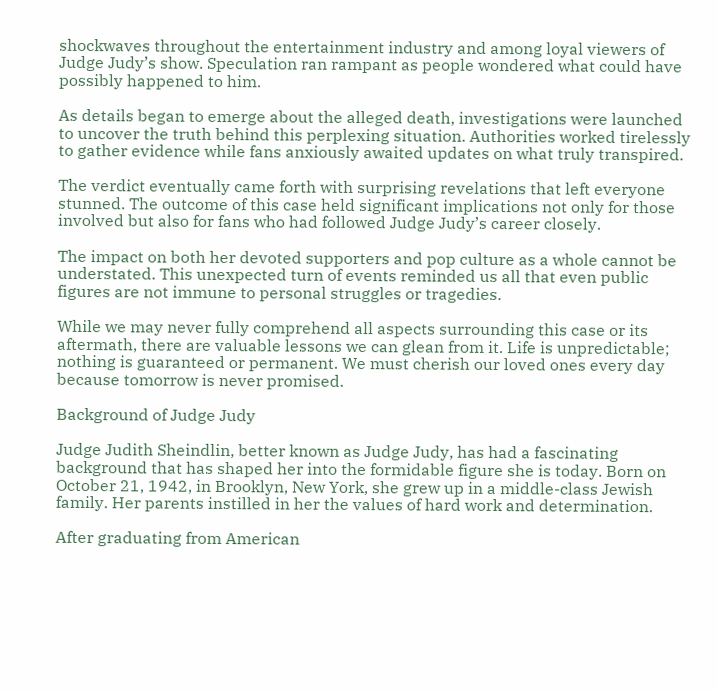shockwaves throughout the entertainment industry and among loyal viewers of Judge Judy’s show. Speculation ran rampant as people wondered what could have possibly happened to him.

As details began to emerge about the alleged death, investigations were launched to uncover the truth behind this perplexing situation. Authorities worked tirelessly to gather evidence while fans anxiously awaited updates on what truly transpired.

The verdict eventually came forth with surprising revelations that left everyone stunned. The outcome of this case held significant implications not only for those involved but also for fans who had followed Judge Judy’s career closely.

The impact on both her devoted supporters and pop culture as a whole cannot be understated. This unexpected turn of events reminded us all that even public figures are not immune to personal struggles or tragedies.

While we may never fully comprehend all aspects surrounding this case or its aftermath, there are valuable lessons we can glean from it. Life is unpredictable; nothing is guaranteed or permanent. We must cherish our loved ones every day because tomorrow is never promised.

Background of Judge Judy

Judge Judith Sheindlin, better known as Judge Judy, has had a fascinating background that has shaped her into the formidable figure she is today. Born on October 21, 1942, in Brooklyn, New York, she grew up in a middle-class Jewish family. Her parents instilled in her the values of hard work and determination.

After graduating from American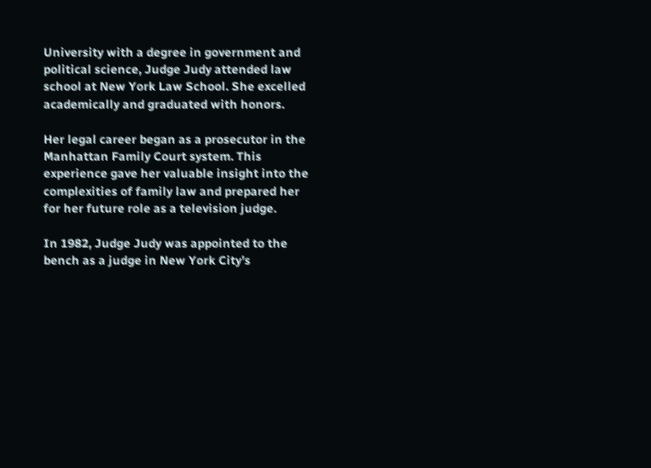University with a degree in government and political science, Judge Judy attended law school at New York Law School. She excelled academically and graduated with honors.

Her legal career began as a prosecutor in the Manhattan Family Court system. This experience gave her valuable insight into the complexities of family law and prepared her for her future role as a television judge.

In 1982, Judge Judy was appointed to the bench as a judge in New York City’s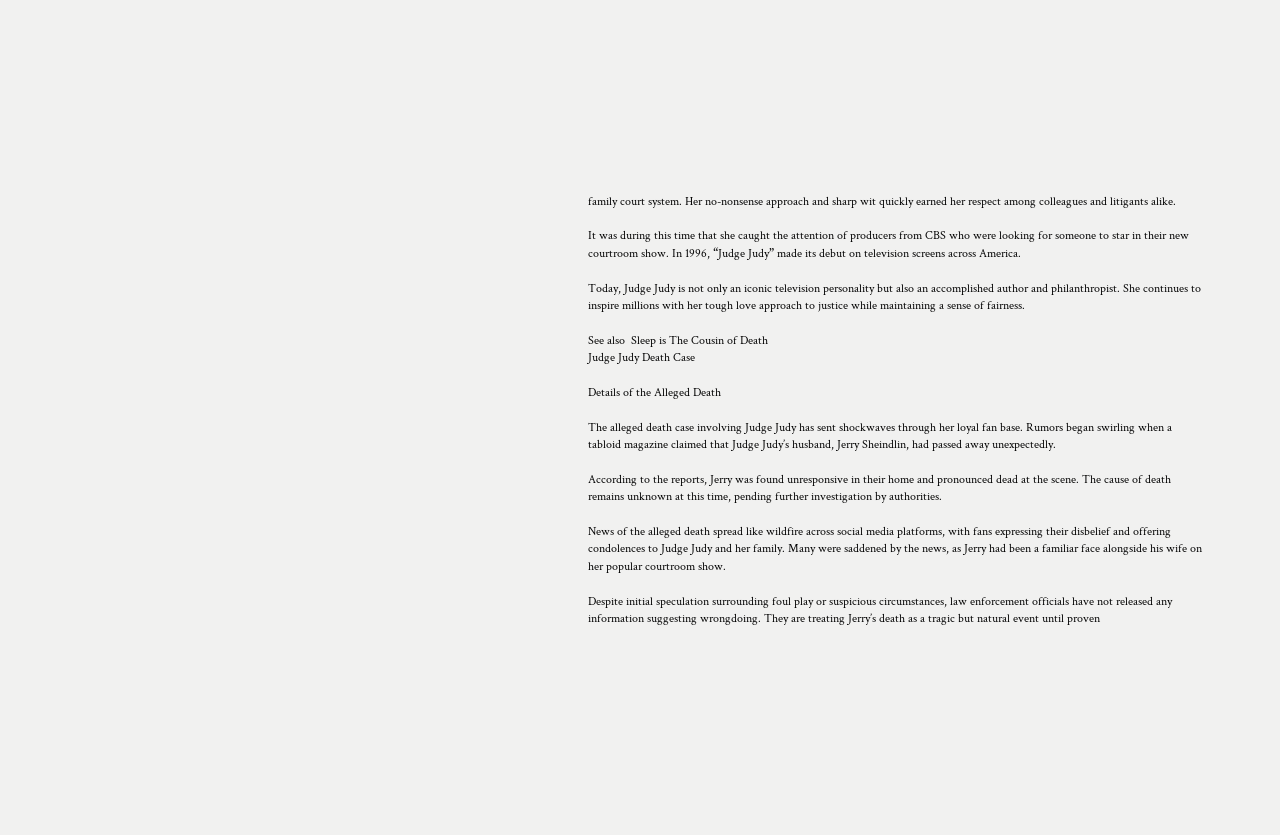family court system. Her no-nonsense approach and sharp wit quickly earned her respect among colleagues and litigants alike.

It was during this time that she caught the attention of producers from CBS who were looking for someone to star in their new courtroom show. In 1996, “Judge Judy” made its debut on television screens across America.

Today, Judge Judy is not only an iconic television personality but also an accomplished author and philanthropist. She continues to inspire millions with her tough love approach to justice while maintaining a sense of fairness.

See also  Sleep is The Cousin of Death
Judge Judy Death Case

Details of the Alleged Death

The alleged death case involving Judge Judy has sent shockwaves through her loyal fan base. Rumors began swirling when a tabloid magazine claimed that Judge Judy’s husband, Jerry Sheindlin, had passed away unexpectedly.

According to the reports, Jerry was found unresponsive in their home and pronounced dead at the scene. The cause of death remains unknown at this time, pending further investigation by authorities.

News of the alleged death spread like wildfire across social media platforms, with fans expressing their disbelief and offering condolences to Judge Judy and her family. Many were saddened by the news, as Jerry had been a familiar face alongside his wife on her popular courtroom show.

Despite initial speculation surrounding foul play or suspicious circumstances, law enforcement officials have not released any information suggesting wrongdoing. They are treating Jerry’s death as a tragic but natural event until proven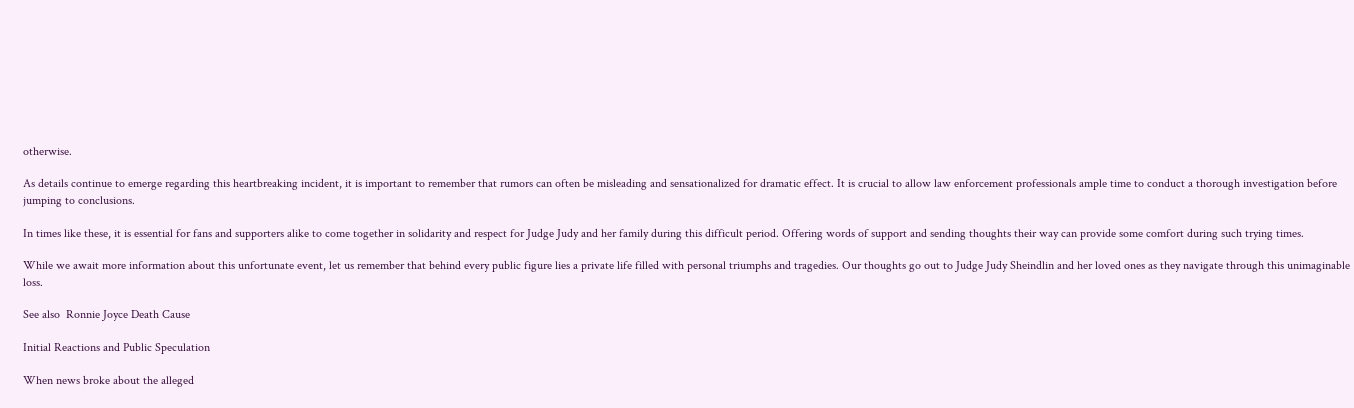otherwise.

As details continue to emerge regarding this heartbreaking incident, it is important to remember that rumors can often be misleading and sensationalized for dramatic effect. It is crucial to allow law enforcement professionals ample time to conduct a thorough investigation before jumping to conclusions.

In times like these, it is essential for fans and supporters alike to come together in solidarity and respect for Judge Judy and her family during this difficult period. Offering words of support and sending thoughts their way can provide some comfort during such trying times.

While we await more information about this unfortunate event, let us remember that behind every public figure lies a private life filled with personal triumphs and tragedies. Our thoughts go out to Judge Judy Sheindlin and her loved ones as they navigate through this unimaginable loss.

See also  Ronnie Joyce Death Cause

Initial Reactions and Public Speculation

When news broke about the alleged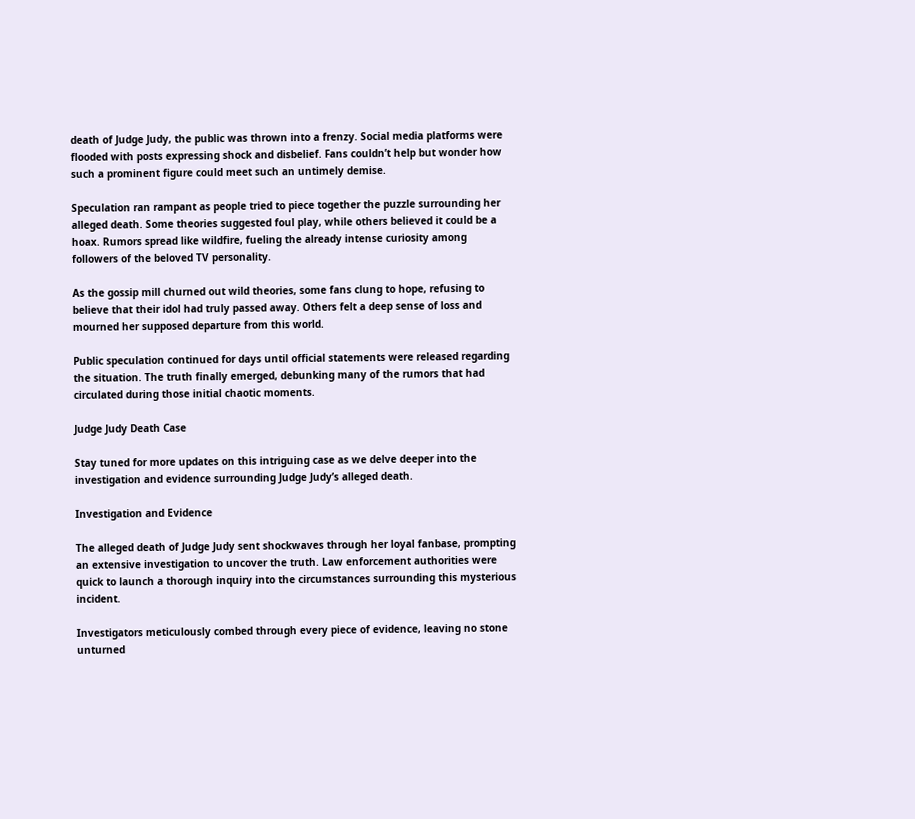death of Judge Judy, the public was thrown into a frenzy. Social media platforms were flooded with posts expressing shock and disbelief. Fans couldn’t help but wonder how such a prominent figure could meet such an untimely demise.

Speculation ran rampant as people tried to piece together the puzzle surrounding her alleged death. Some theories suggested foul play, while others believed it could be a hoax. Rumors spread like wildfire, fueling the already intense curiosity among followers of the beloved TV personality.

As the gossip mill churned out wild theories, some fans clung to hope, refusing to believe that their idol had truly passed away. Others felt a deep sense of loss and mourned her supposed departure from this world.

Public speculation continued for days until official statements were released regarding the situation. The truth finally emerged, debunking many of the rumors that had circulated during those initial chaotic moments.

Judge Judy Death Case

Stay tuned for more updates on this intriguing case as we delve deeper into the investigation and evidence surrounding Judge Judy’s alleged death.

Investigation and Evidence

The alleged death of Judge Judy sent shockwaves through her loyal fanbase, prompting an extensive investigation to uncover the truth. Law enforcement authorities were quick to launch a thorough inquiry into the circumstances surrounding this mysterious incident.

Investigators meticulously combed through every piece of evidence, leaving no stone unturned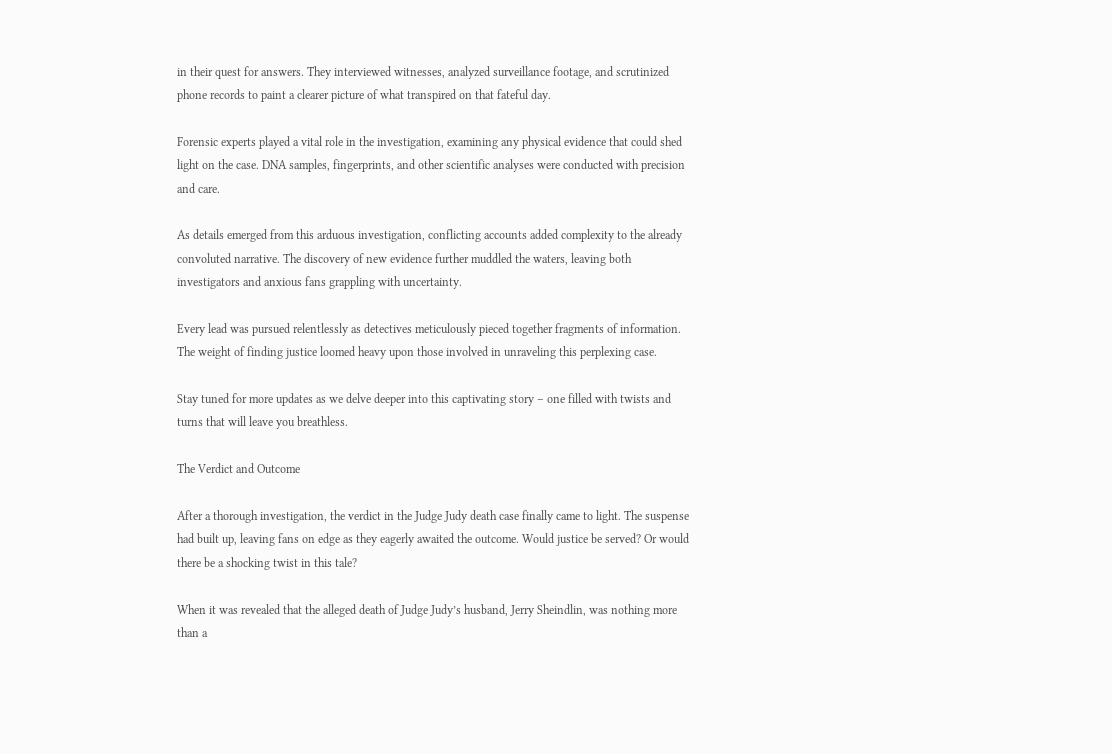in their quest for answers. They interviewed witnesses, analyzed surveillance footage, and scrutinized phone records to paint a clearer picture of what transpired on that fateful day.

Forensic experts played a vital role in the investigation, examining any physical evidence that could shed light on the case. DNA samples, fingerprints, and other scientific analyses were conducted with precision and care.

As details emerged from this arduous investigation, conflicting accounts added complexity to the already convoluted narrative. The discovery of new evidence further muddled the waters, leaving both investigators and anxious fans grappling with uncertainty.

Every lead was pursued relentlessly as detectives meticulously pieced together fragments of information. The weight of finding justice loomed heavy upon those involved in unraveling this perplexing case.

Stay tuned for more updates as we delve deeper into this captivating story – one filled with twists and turns that will leave you breathless.

The Verdict and Outcome

After a thorough investigation, the verdict in the Judge Judy death case finally came to light. The suspense had built up, leaving fans on edge as they eagerly awaited the outcome. Would justice be served? Or would there be a shocking twist in this tale?

When it was revealed that the alleged death of Judge Judy’s husband, Jerry Sheindlin, was nothing more than a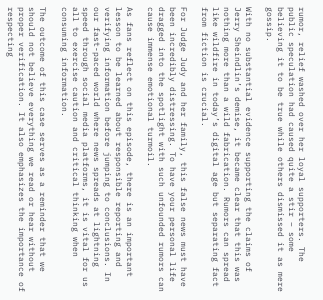rumor, relief washed over her loyal supporters. The public speculation had caused quite a stir – some believing it to be true while others dismissed it as mere gossip.

With no substantial evidence supporting the claims of Jerry Sheindlin’s demise, it became clear that this was nothing more than a wild fabrication. Rumors can spread like wildfire in today’s digital age but separating fact from fiction is crucial.

For Judge Judy and her family, this false news must have been incredibly distressing. To have your personal life dragged into the spotlight with such unfounded rumors can cause immense emotional turmoil.

As fans reflect on this episode, there is an important lesson to be learned about responsible reporting and verifying information before jumping to conclusions. In our fast-paced world where news spreads at lightning speed through social media platforms, it is vital for us all to exercise caution and critical thinking when consuming information.

The outcome of this case serves as a reminder that we should not believe everything we read or hear without proper verification. It also emphasizes the importance of respecting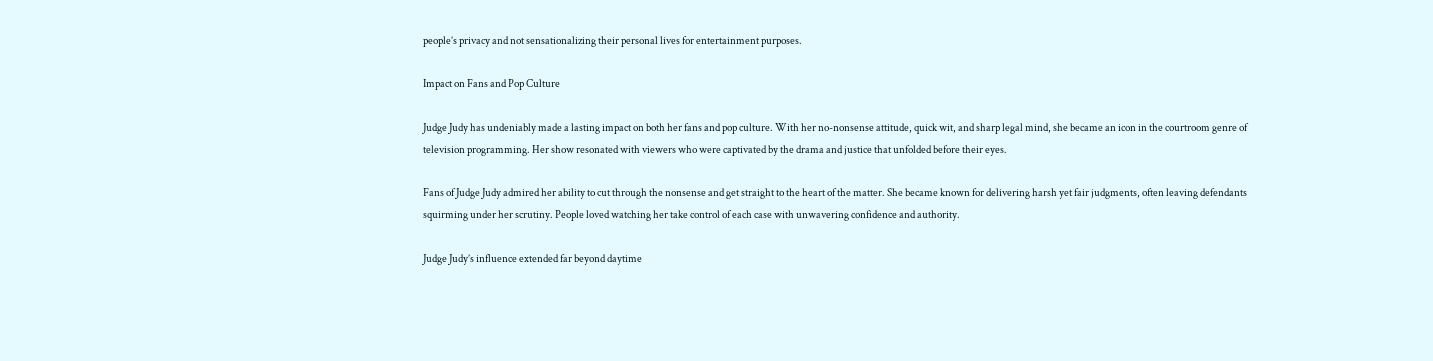people’s privacy and not sensationalizing their personal lives for entertainment purposes.

Impact on Fans and Pop Culture

Judge Judy has undeniably made a lasting impact on both her fans and pop culture. With her no-nonsense attitude, quick wit, and sharp legal mind, she became an icon in the courtroom genre of television programming. Her show resonated with viewers who were captivated by the drama and justice that unfolded before their eyes.

Fans of Judge Judy admired her ability to cut through the nonsense and get straight to the heart of the matter. She became known for delivering harsh yet fair judgments, often leaving defendants squirming under her scrutiny. People loved watching her take control of each case with unwavering confidence and authority.

Judge Judy’s influence extended far beyond daytime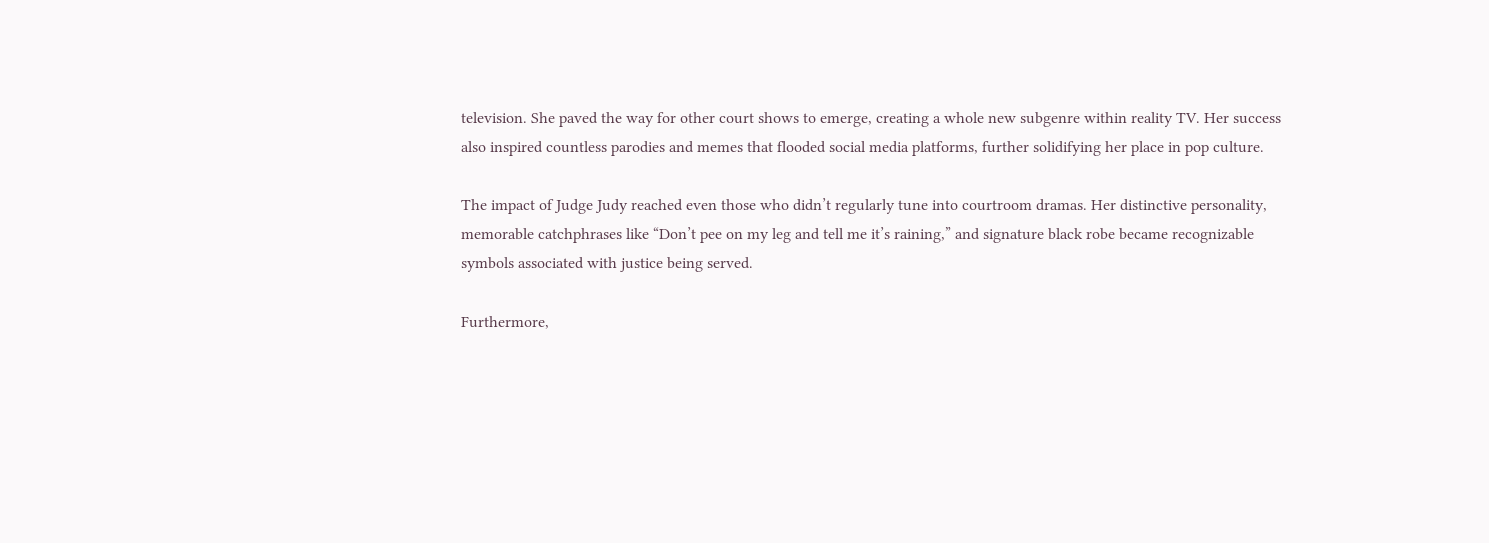television. She paved the way for other court shows to emerge, creating a whole new subgenre within reality TV. Her success also inspired countless parodies and memes that flooded social media platforms, further solidifying her place in pop culture.

The impact of Judge Judy reached even those who didn’t regularly tune into courtroom dramas. Her distinctive personality, memorable catchphrases like “Don’t pee on my leg and tell me it’s raining,” and signature black robe became recognizable symbols associated with justice being served.

Furthermore,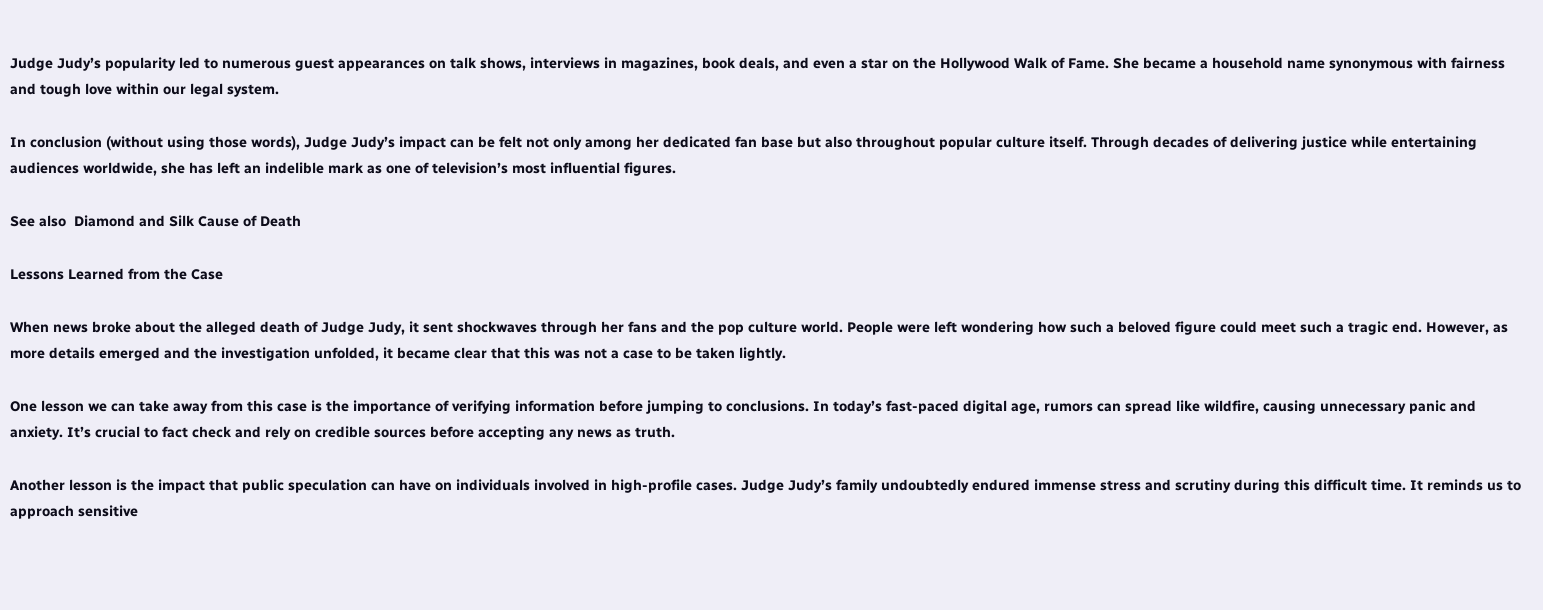Judge Judy’s popularity led to numerous guest appearances on talk shows, interviews in magazines, book deals, and even a star on the Hollywood Walk of Fame. She became a household name synonymous with fairness and tough love within our legal system.

In conclusion (without using those words), Judge Judy’s impact can be felt not only among her dedicated fan base but also throughout popular culture itself. Through decades of delivering justice while entertaining audiences worldwide, she has left an indelible mark as one of television’s most influential figures.

See also  Diamond and Silk Cause of Death

Lessons Learned from the Case

When news broke about the alleged death of Judge Judy, it sent shockwaves through her fans and the pop culture world. People were left wondering how such a beloved figure could meet such a tragic end. However, as more details emerged and the investigation unfolded, it became clear that this was not a case to be taken lightly.

One lesson we can take away from this case is the importance of verifying information before jumping to conclusions. In today’s fast-paced digital age, rumors can spread like wildfire, causing unnecessary panic and anxiety. It’s crucial to fact check and rely on credible sources before accepting any news as truth.

Another lesson is the impact that public speculation can have on individuals involved in high-profile cases. Judge Judy’s family undoubtedly endured immense stress and scrutiny during this difficult time. It reminds us to approach sensitive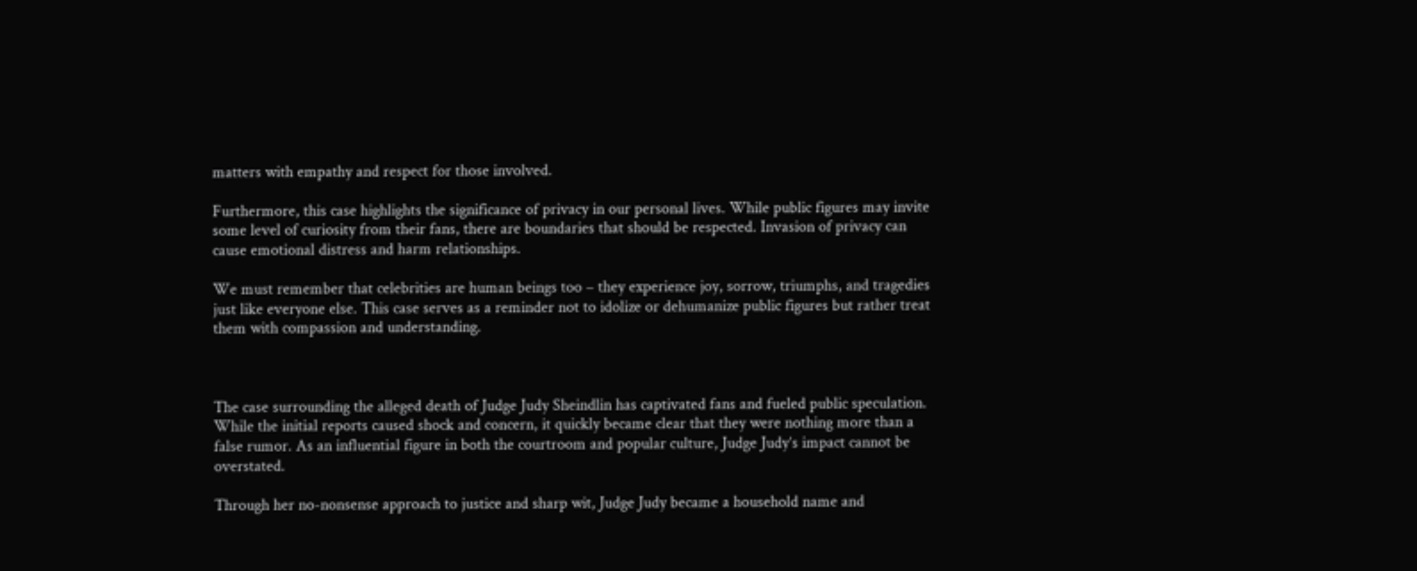matters with empathy and respect for those involved.

Furthermore, this case highlights the significance of privacy in our personal lives. While public figures may invite some level of curiosity from their fans, there are boundaries that should be respected. Invasion of privacy can cause emotional distress and harm relationships.

We must remember that celebrities are human beings too – they experience joy, sorrow, triumphs, and tragedies just like everyone else. This case serves as a reminder not to idolize or dehumanize public figures but rather treat them with compassion and understanding.



The case surrounding the alleged death of Judge Judy Sheindlin has captivated fans and fueled public speculation. While the initial reports caused shock and concern, it quickly became clear that they were nothing more than a false rumor. As an influential figure in both the courtroom and popular culture, Judge Judy’s impact cannot be overstated.

Through her no-nonsense approach to justice and sharp wit, Judge Judy became a household name and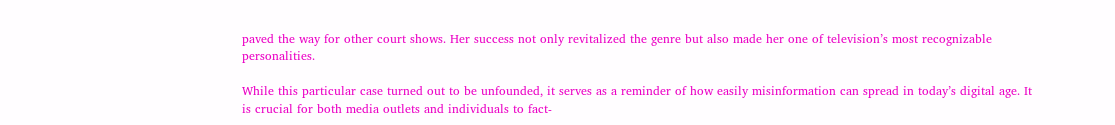paved the way for other court shows. Her success not only revitalized the genre but also made her one of television’s most recognizable personalities.

While this particular case turned out to be unfounded, it serves as a reminder of how easily misinformation can spread in today’s digital age. It is crucial for both media outlets and individuals to fact-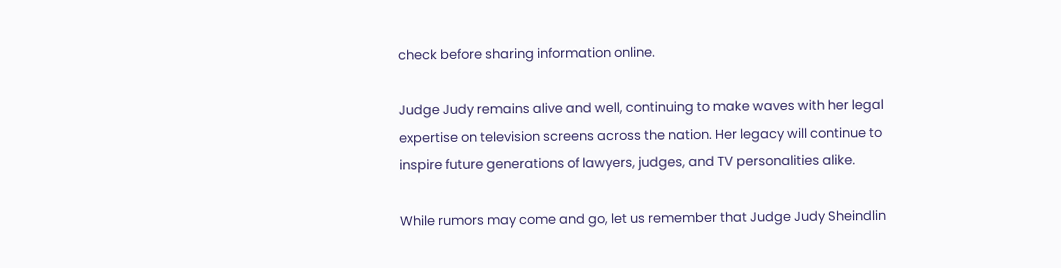check before sharing information online.

Judge Judy remains alive and well, continuing to make waves with her legal expertise on television screens across the nation. Her legacy will continue to inspire future generations of lawyers, judges, and TV personalities alike.

While rumors may come and go, let us remember that Judge Judy Sheindlin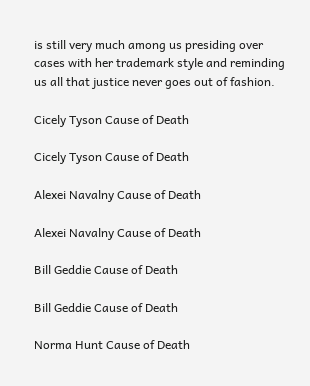is still very much among us presiding over cases with her trademark style and reminding us all that justice never goes out of fashion.

Cicely Tyson Cause of Death

Cicely Tyson Cause of Death

Alexei Navalny Cause of Death

Alexei Navalny Cause of Death

Bill Geddie Cause of Death

Bill Geddie Cause of Death

Norma Hunt Cause of Death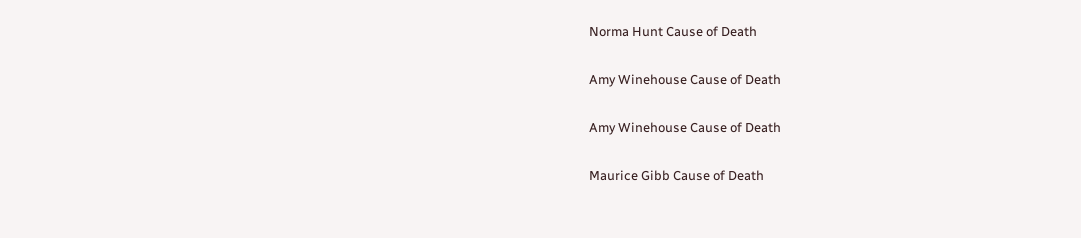Norma Hunt Cause of Death

Amy Winehouse Cause of Death

Amy Winehouse Cause of Death

Maurice Gibb Cause of Death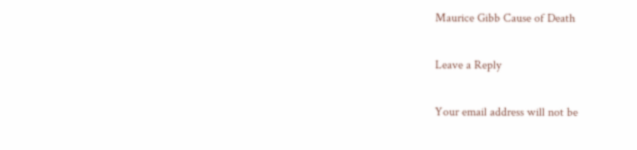Maurice Gibb Cause of Death

Leave a Reply

Your email address will not be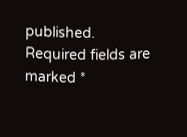published. Required fields are marked *